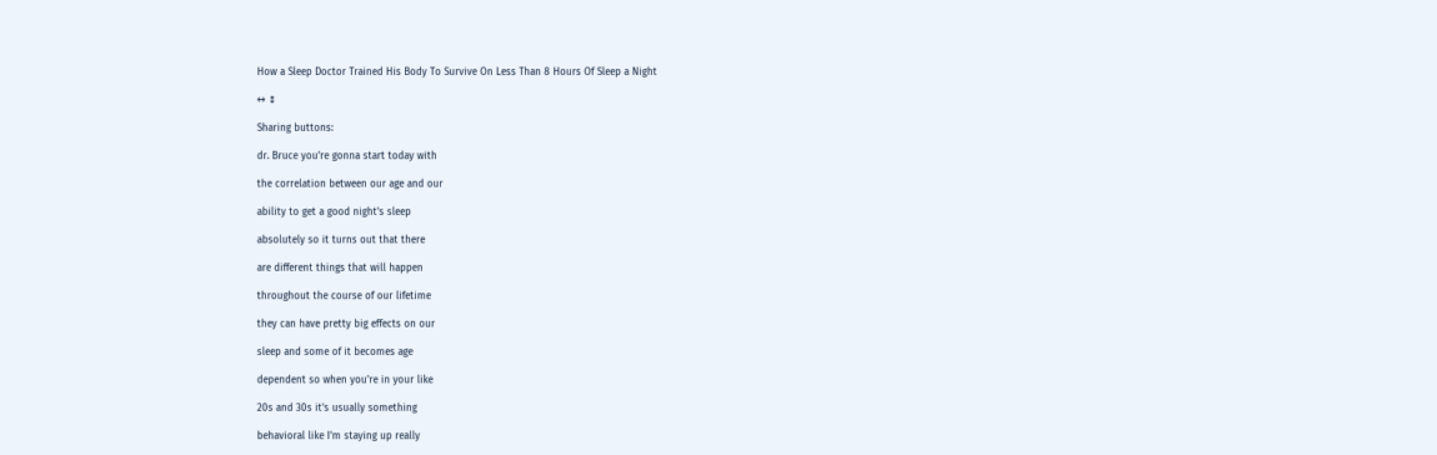How a Sleep Doctor Trained His Body To Survive On Less Than 8 Hours Of Sleep a Night

↔ ↕

Sharing buttons:

dr. Bruce you're gonna start today with

the correlation between our age and our

ability to get a good night's sleep

absolutely so it turns out that there

are different things that will happen

throughout the course of our lifetime

they can have pretty big effects on our

sleep and some of it becomes age

dependent so when you're in your like

20s and 30s it's usually something

behavioral like I'm staying up really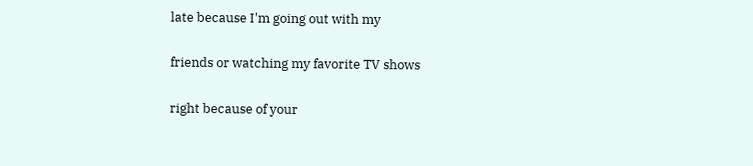late because I'm going out with my

friends or watching my favorite TV shows

right because of your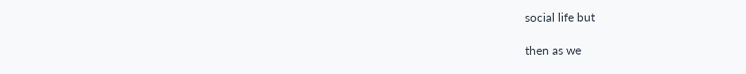social life but

then as we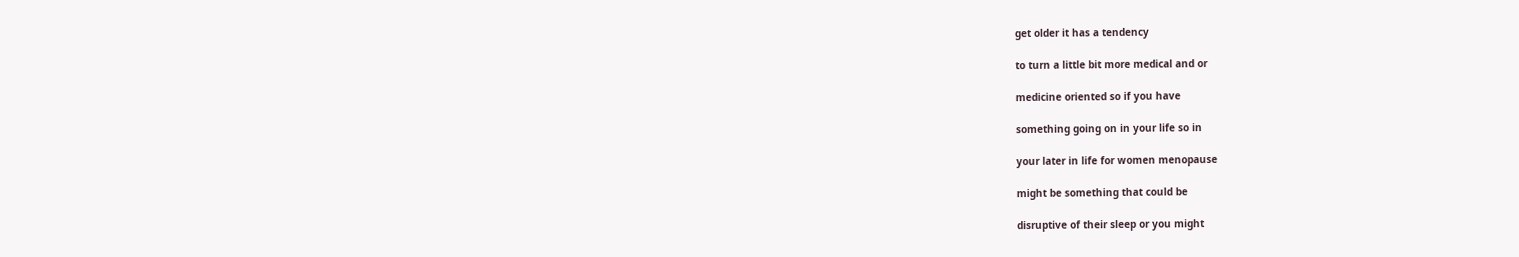get older it has a tendency

to turn a little bit more medical and or

medicine oriented so if you have

something going on in your life so in

your later in life for women menopause

might be something that could be

disruptive of their sleep or you might